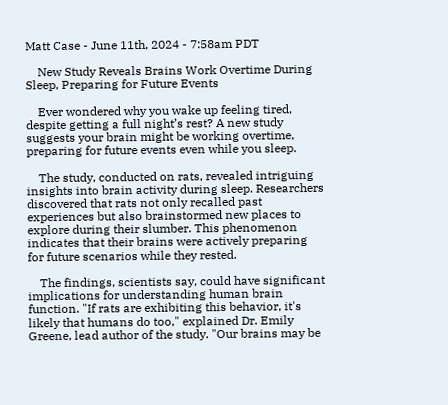Matt Case - June 11th, 2024 - 7:58am PDT

    New Study Reveals Brains Work Overtime During Sleep, Preparing for Future Events

    Ever wondered why you wake up feeling tired, despite getting a full night’s rest? A new study suggests your brain might be working overtime, preparing for future events even while you sleep.

    The study, conducted on rats, revealed intriguing insights into brain activity during sleep. Researchers discovered that rats not only recalled past experiences but also brainstormed new places to explore during their slumber. This phenomenon indicates that their brains were actively preparing for future scenarios while they rested.

    The findings, scientists say, could have significant implications for understanding human brain function. "If rats are exhibiting this behavior, it's likely that humans do too," explained Dr. Emily Greene, lead author of the study. "Our brains may be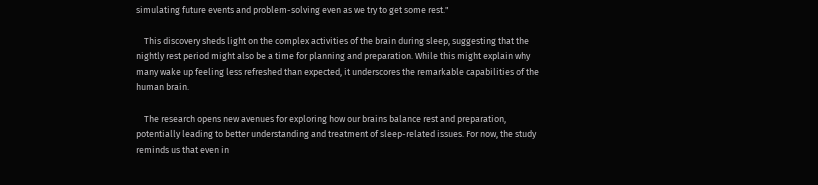simulating future events and problem-solving even as we try to get some rest."

    This discovery sheds light on the complex activities of the brain during sleep, suggesting that the nightly rest period might also be a time for planning and preparation. While this might explain why many wake up feeling less refreshed than expected, it underscores the remarkable capabilities of the human brain.

    The research opens new avenues for exploring how our brains balance rest and preparation, potentially leading to better understanding and treatment of sleep-related issues. For now, the study reminds us that even in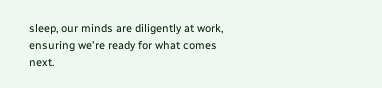sleep, our minds are diligently at work, ensuring we're ready for what comes next.